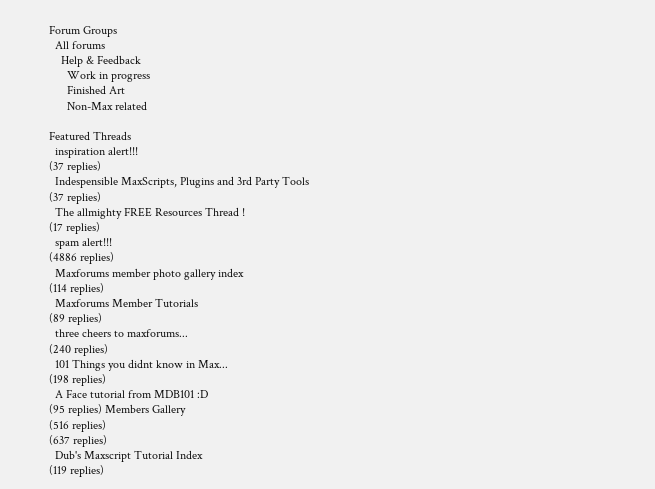Forum Groups
  All forums
    Help & Feedback
      Work in progress
      Finished Art
      Non-Max related

Featured Threads
  inspiration alert!!!
(37 replies)
  Indespensible MaxScripts, Plugins and 3rd Party Tools
(37 replies)
  The allmighty FREE Resources Thread !
(17 replies)
  spam alert!!!
(4886 replies)
  Maxforums member photo gallery index
(114 replies)
  Maxforums Member Tutorials
(89 replies)
  three cheers to maxforums...
(240 replies)
  101 Things you didnt know in Max...
(198 replies)
  A Face tutorial from MDB101 :D
(95 replies) Members Gallery
(516 replies)
(637 replies)
  Dub's Maxscript Tutorial Index
(119 replies)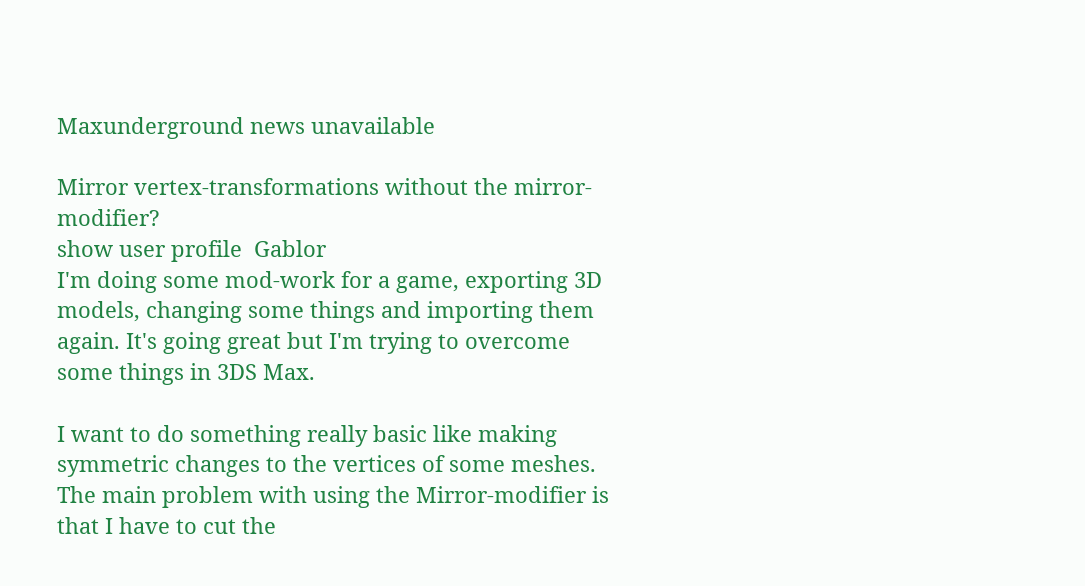Maxunderground news unavailable

Mirror vertex-transformations without the mirror-modifier?
show user profile  Gablor
I'm doing some mod-work for a game, exporting 3D models, changing some things and importing them again. It's going great but I'm trying to overcome some things in 3DS Max.

I want to do something really basic like making symmetric changes to the vertices of some meshes. The main problem with using the Mirror-modifier is that I have to cut the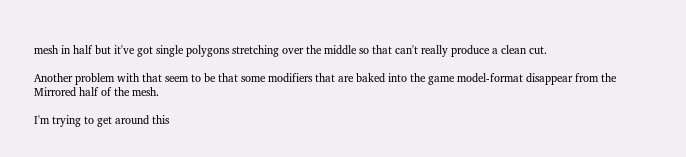mesh in half but it've got single polygons stretching over the middle so that can't really produce a clean cut.

Another problem with that seem to be that some modifiers that are baked into the game model-format disappear from the Mirrored half of the mesh.

I'm trying to get around this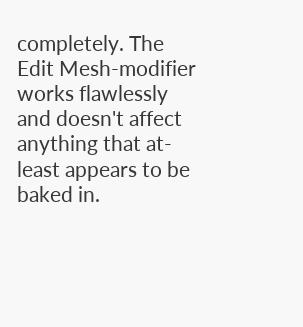completely. The Edit Mesh-modifier works flawlessly and doesn't affect anything that at-least appears to be baked in.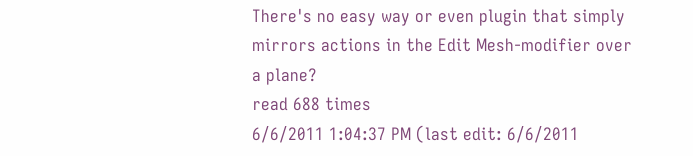There's no easy way or even plugin that simply mirrors actions in the Edit Mesh-modifier over a plane?
read 688 times
6/6/2011 1:04:37 PM (last edit: 6/6/2011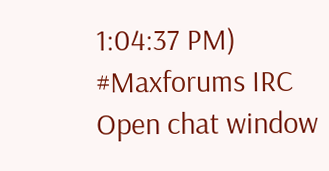1:04:37 PM)
#Maxforums IRC
Open chat window